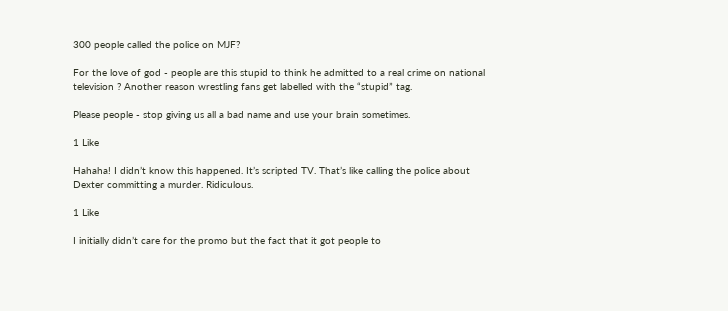300 people called the police on MJF?

For the love of god - people are this stupid to think he admitted to a real crime on national television ? Another reason wrestling fans get labelled with the “stupid” tag.

Please people - stop giving us all a bad name and use your brain sometimes.

1 Like

Hahaha! I didn’t know this happened. It’s scripted TV. That’s like calling the police about Dexter committing a murder. Ridiculous.

1 Like

I initially didn’t care for the promo but the fact that it got people to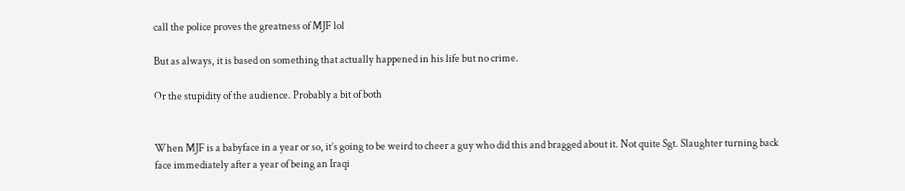call the police proves the greatness of MJF lol

But as always, it is based on something that actually happened in his life but no crime.

Or the stupidity of the audience. Probably a bit of both


When MJF is a babyface in a year or so, it’s going to be weird to cheer a guy who did this and bragged about it. Not quite Sgt. Slaughter turning back face immediately after a year of being an Iraqi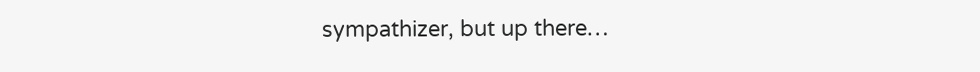sympathizer, but up there…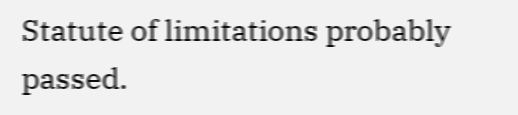Statute of limitations probably passed.